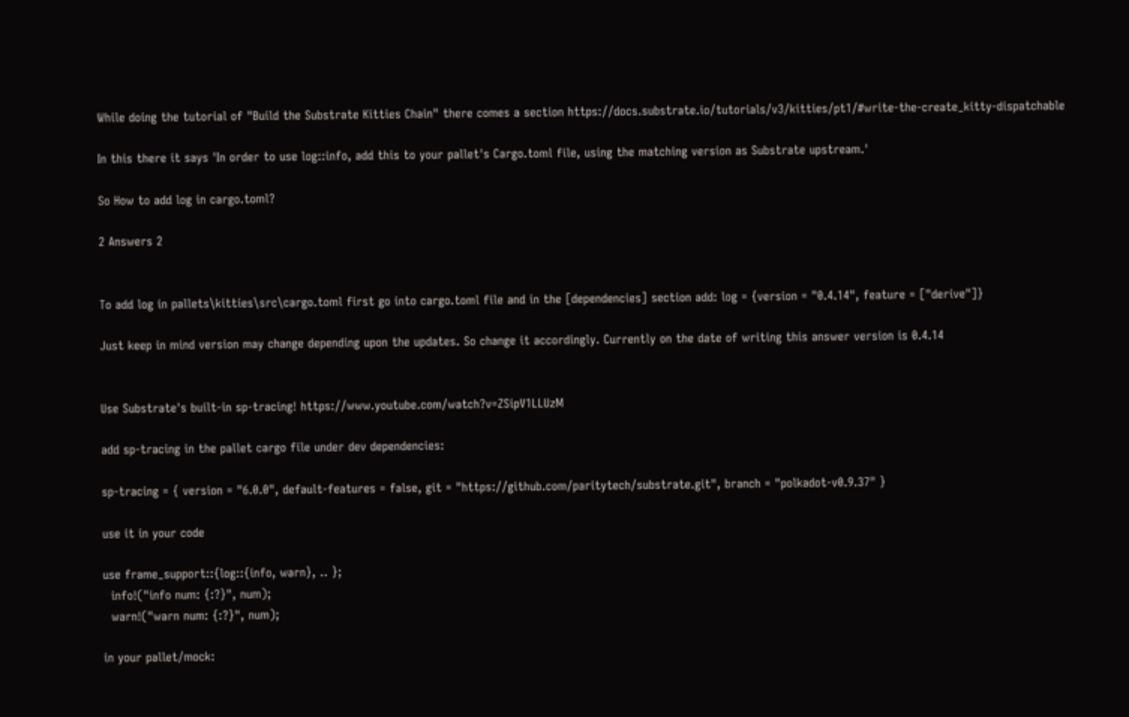While doing the tutorial of "Build the Substrate Kitties Chain" there comes a section https://docs.substrate.io/tutorials/v3/kitties/pt1/#write-the-create_kitty-dispatchable

In this there it says 'In order to use log::info, add this to your pallet's Cargo.toml file, using the matching version as Substrate upstream.'

So How to add log in cargo.toml?

2 Answers 2


To add log in pallets\kitties\src\cargo.toml first go into cargo.toml file and in the [dependencies] section add: log = {version = "0.4.14", feature = ["derive"]}

Just keep in mind version may change depending upon the updates. So change it accordingly. Currently on the date of writing this answer version is 0.4.14


Use Substrate's built-in sp-tracing! https://www.youtube.com/watch?v=ZSipV1LLUzM

add sp-tracing in the pallet cargo file under dev dependencies:

sp-tracing = { version = "6.0.0", default-features = false, git = "https://github.com/paritytech/substrate.git", branch = "polkadot-v0.9.37" }

use it in your code

use frame_support::{log::{info, warn}, .. };
  info!("info num: {:?}", num);
  warn!("warn num: {:?}", num);

in your pallet/mock: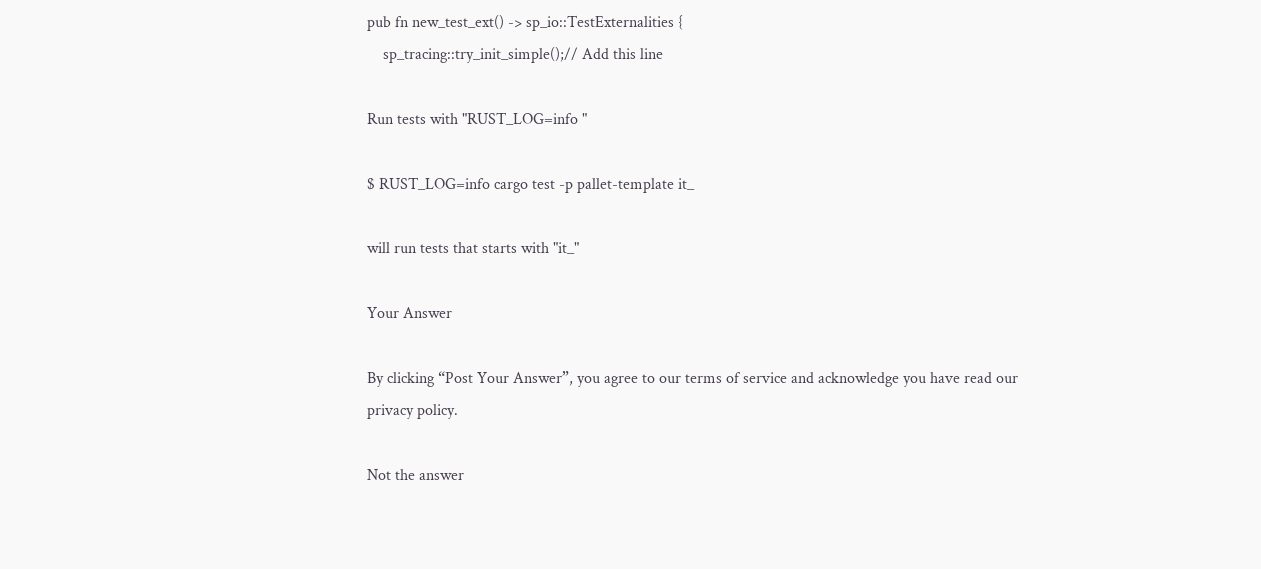pub fn new_test_ext() -> sp_io::TestExternalities {
    sp_tracing::try_init_simple();// Add this line

Run tests with "RUST_LOG=info "

$ RUST_LOG=info cargo test -p pallet-template it_

will run tests that starts with "it_"

Your Answer

By clicking “Post Your Answer”, you agree to our terms of service and acknowledge you have read our privacy policy.

Not the answer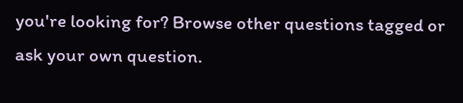you're looking for? Browse other questions tagged or ask your own question.